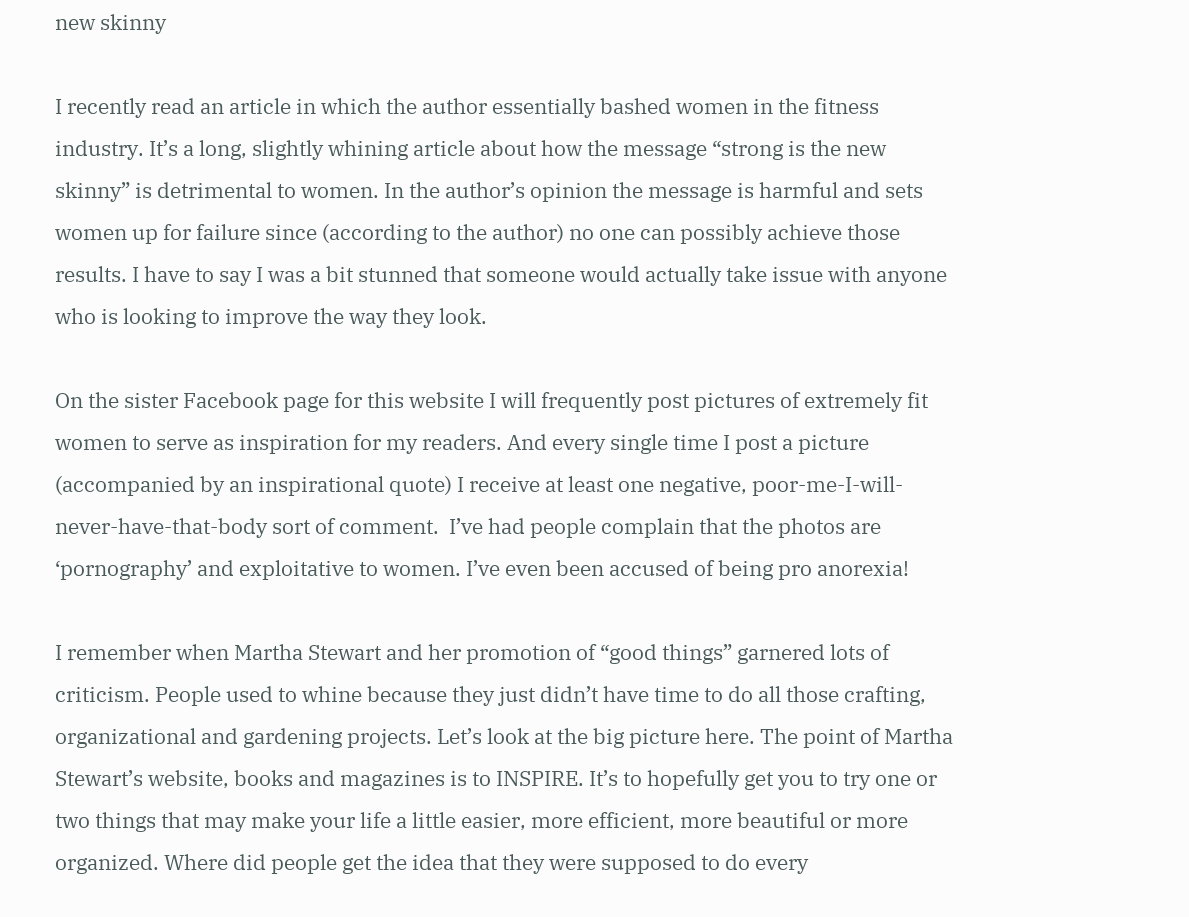new skinny

I recently read an article in which the author essentially bashed women in the fitness industry. It’s a long, slightly whining article about how the message “strong is the new skinny” is detrimental to women. In the author’s opinion the message is harmful and sets women up for failure since (according to the author) no one can possibly achieve those results. I have to say I was a bit stunned that someone would actually take issue with anyone who is looking to improve the way they look.

On the sister Facebook page for this website I will frequently post pictures of extremely fit women to serve as inspiration for my readers. And every single time I post a picture (accompanied by an inspirational quote) I receive at least one negative, poor-me-I-will-never-have-that-body sort of comment.  I’ve had people complain that the photos are ‘pornography’ and exploitative to women. I’ve even been accused of being pro anorexia!

I remember when Martha Stewart and her promotion of “good things” garnered lots of criticism. People used to whine because they just didn’t have time to do all those crafting, organizational and gardening projects. Let’s look at the big picture here. The point of Martha Stewart’s website, books and magazines is to INSPIRE. It’s to hopefully get you to try one or two things that may make your life a little easier, more efficient, more beautiful or more organized. Where did people get the idea that they were supposed to do every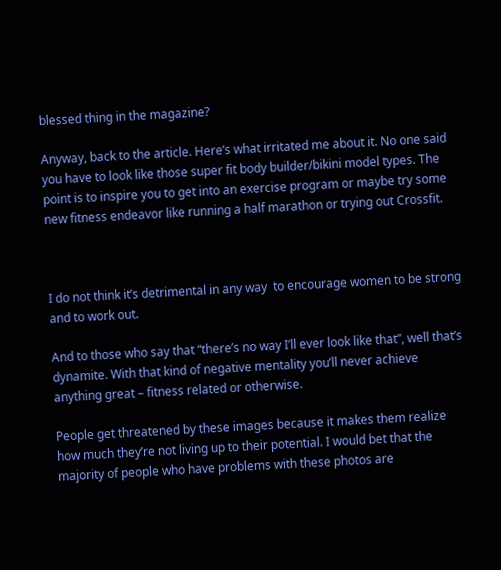blessed thing in the magazine?

Anyway, back to the article. Here’s what irritated me about it. No one said you have to look like those super fit body builder/bikini model types. The point is to inspire you to get into an exercise program or maybe try some new fitness endeavor like running a half marathon or trying out Crossfit.



I do not think it’s detrimental in any way  to encourage women to be strong and to work out.

And to those who say that “there’s no way I’ll ever look like that”, well that’s dynamite. With that kind of negative mentality you’ll never achieve anything great – fitness related or otherwise.

People get threatened by these images because it makes them realize how much they’re not living up to their potential. I would bet that the majority of people who have problems with these photos are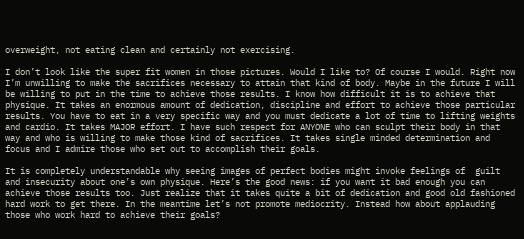overweight, not eating clean and certainly not exercising.

I don’t look like the super fit women in those pictures. Would I like to? Of course I would. Right now I’m unwilling to make the sacrifices necessary to attain that kind of body. Maybe in the future I will be willing to put in the time to achieve those results. I know how difficult it is to achieve that physique. It takes an enormous amount of dedication, discipline and effort to achieve those particular results. You have to eat in a very specific way and you must dedicate a lot of time to lifting weights and cardio. It takes MAJOR effort. I have such respect for ANYONE who can sculpt their body in that way and who is willing to make those kind of sacrifices. It takes single minded determination and focus and I admire those who set out to accomplish their goals.

It is completely understandable why seeing images of perfect bodies might invoke feelings of  guilt and insecurity about one’s own physique. Here’s the good news: if you want it bad enough you can achieve those results too. Just realize that it takes quite a bit of dedication and good old fashioned hard work to get there. In the meantime let’s not promote mediocrity. Instead how about applauding those who work hard to achieve their goals?